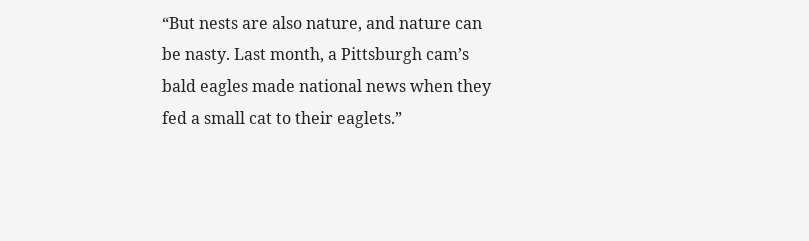“But nests are also nature, and nature can be nasty. Last month, a Pittsburgh cam’s bald eagles made national news when they fed a small cat to their eaglets.”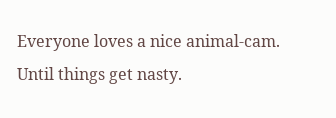Everyone loves a nice animal-cam. Until things get nasty.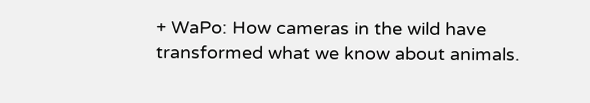+ WaPo: How cameras in the wild have transformed what we know about animals.